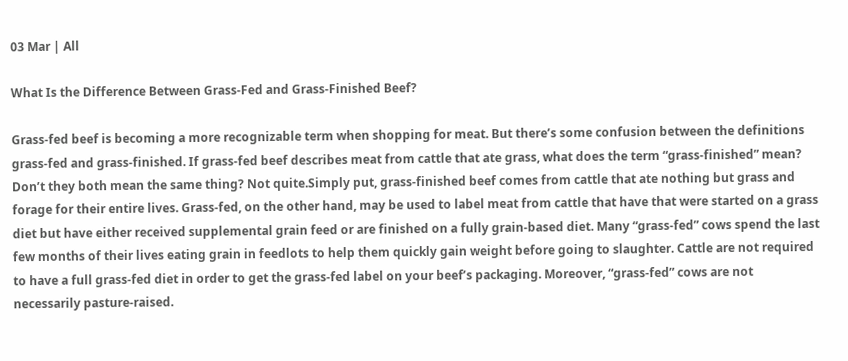03 Mar | All

What Is the Difference Between Grass-Fed and Grass-Finished Beef?

Grass-fed beef is becoming a more recognizable term when shopping for meat. But there’s some confusion between the definitions grass-fed and grass-finished. If grass-fed beef describes meat from cattle that ate grass, what does the term “grass-finished” mean? Don’t they both mean the same thing? Not quite.Simply put, grass-finished beef comes from cattle that ate nothing but grass and forage for their entire lives. Grass-fed, on the other hand, may be used to label meat from cattle that have that were started on a grass diet but have either received supplemental grain feed or are finished on a fully grain-based diet. Many “grass-fed” cows spend the last few months of their lives eating grain in feedlots to help them quickly gain weight before going to slaughter. Cattle are not required to have a full grass-fed diet in order to get the grass-fed label on your beef’s packaging. Moreover, “grass-fed” cows are not necessarily pasture-raised.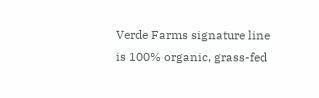Verde Farms signature line is 100% organic, grass-fed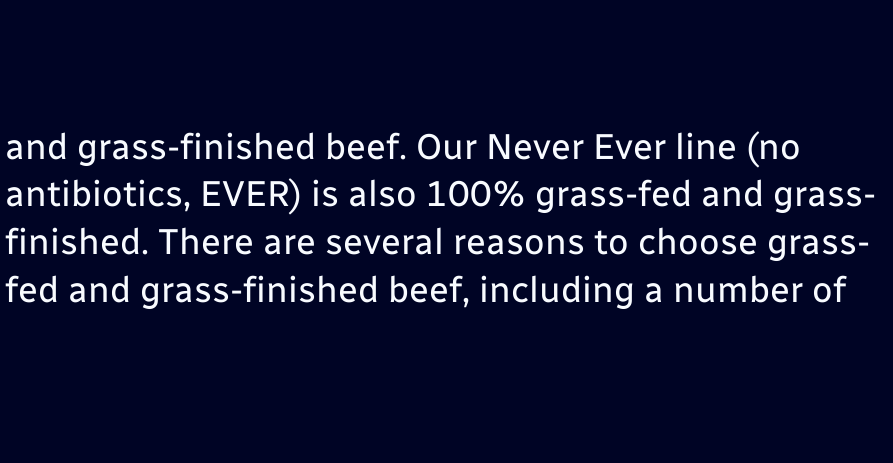and grass-finished beef. Our Never Ever line (no antibiotics, EVER) is also 100% grass-fed and grass-finished. There are several reasons to choose grass-fed and grass-finished beef, including a number of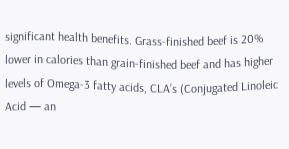significant health benefits. Grass-finished beef is 20% lower in calories than grain-finished beef and has higher levels of Omega-3 fatty acids, CLA’s (Conjugated Linoleic Acid — an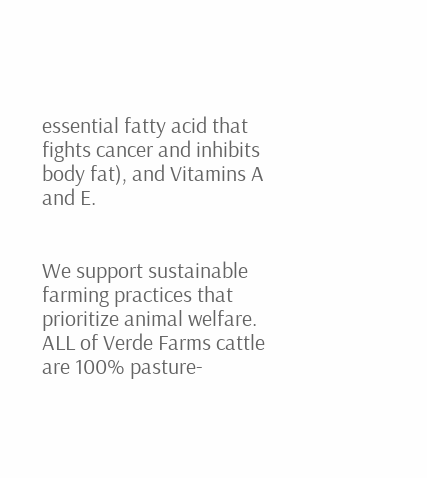essential fatty acid that fights cancer and inhibits body fat), and Vitamins A and E.


We support sustainable farming practices that prioritize animal welfare. ALL of Verde Farms cattle are 100% pasture-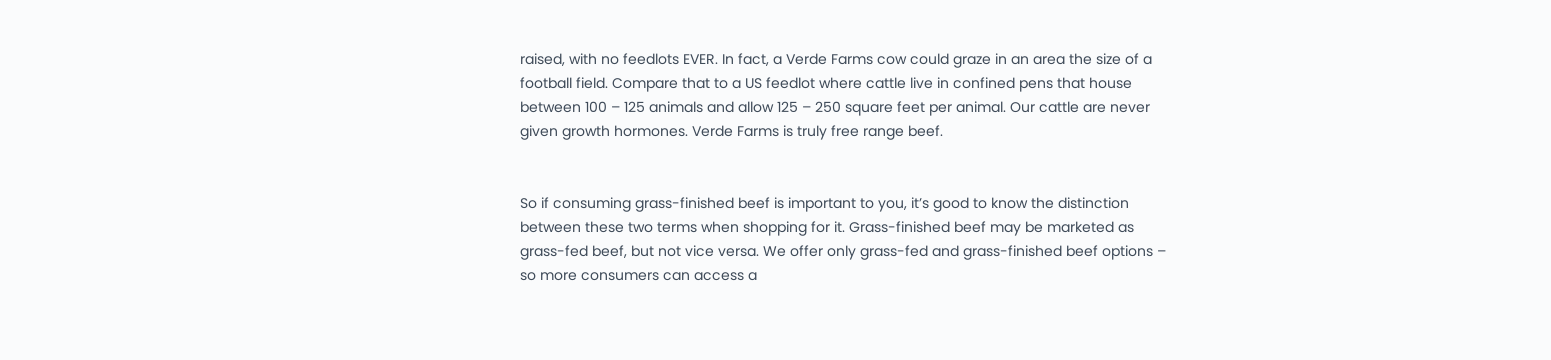raised, with no feedlots EVER. In fact, a Verde Farms cow could graze in an area the size of a football field. Compare that to a US feedlot where cattle live in confined pens that house between 100 – 125 animals and allow 125 – 250 square feet per animal. Our cattle are never given growth hormones. Verde Farms is truly free range beef.


So if consuming grass-finished beef is important to you, it’s good to know the distinction between these two terms when shopping for it. Grass-finished beef may be marketed as grass-fed beef, but not vice versa. We offer only grass-fed and grass-finished beef options – so more consumers can access a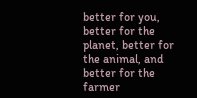better for you, better for the planet, better for the animal, and better for the farmer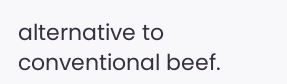alternative to conventional beef.